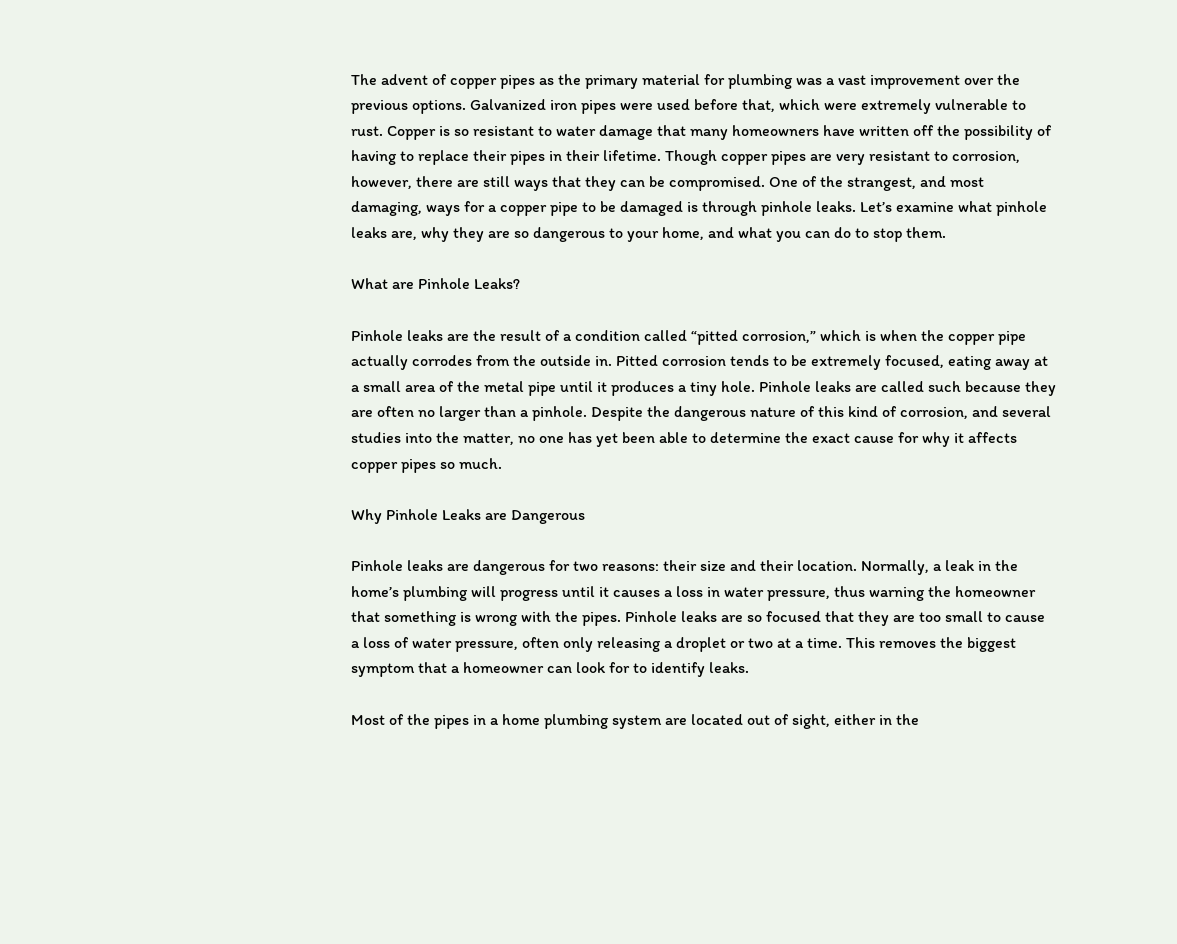The advent of copper pipes as the primary material for plumbing was a vast improvement over the previous options. Galvanized iron pipes were used before that, which were extremely vulnerable to rust. Copper is so resistant to water damage that many homeowners have written off the possibility of having to replace their pipes in their lifetime. Though copper pipes are very resistant to corrosion, however, there are still ways that they can be compromised. One of the strangest, and most damaging, ways for a copper pipe to be damaged is through pinhole leaks. Let’s examine what pinhole leaks are, why they are so dangerous to your home, and what you can do to stop them.

What are Pinhole Leaks?

Pinhole leaks are the result of a condition called “pitted corrosion,” which is when the copper pipe actually corrodes from the outside in. Pitted corrosion tends to be extremely focused, eating away at a small area of the metal pipe until it produces a tiny hole. Pinhole leaks are called such because they are often no larger than a pinhole. Despite the dangerous nature of this kind of corrosion, and several studies into the matter, no one has yet been able to determine the exact cause for why it affects copper pipes so much.

Why Pinhole Leaks are Dangerous

Pinhole leaks are dangerous for two reasons: their size and their location. Normally, a leak in the home’s plumbing will progress until it causes a loss in water pressure, thus warning the homeowner that something is wrong with the pipes. Pinhole leaks are so focused that they are too small to cause a loss of water pressure, often only releasing a droplet or two at a time. This removes the biggest symptom that a homeowner can look for to identify leaks.

Most of the pipes in a home plumbing system are located out of sight, either in the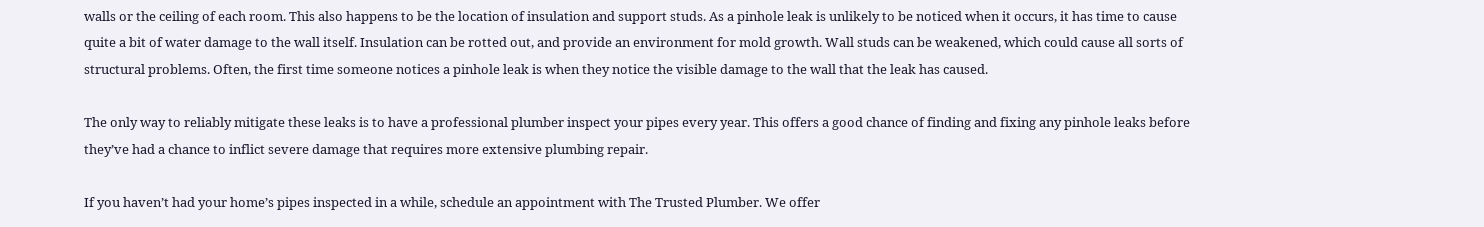walls or the ceiling of each room. This also happens to be the location of insulation and support studs. As a pinhole leak is unlikely to be noticed when it occurs, it has time to cause quite a bit of water damage to the wall itself. Insulation can be rotted out, and provide an environment for mold growth. Wall studs can be weakened, which could cause all sorts of structural problems. Often, the first time someone notices a pinhole leak is when they notice the visible damage to the wall that the leak has caused.

The only way to reliably mitigate these leaks is to have a professional plumber inspect your pipes every year. This offers a good chance of finding and fixing any pinhole leaks before they’ve had a chance to inflict severe damage that requires more extensive plumbing repair.

If you haven’t had your home’s pipes inspected in a while, schedule an appointment with The Trusted Plumber. We offer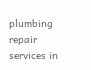plumbing repair services in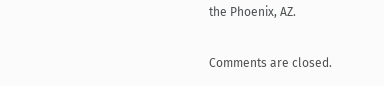the Phoenix, AZ.

Comments are closed.